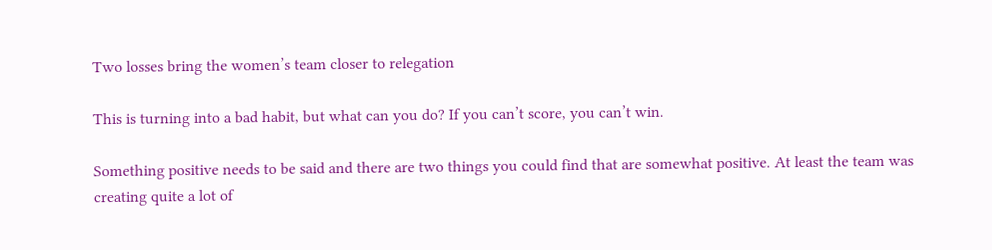Two losses bring the women’s team closer to relegation

This is turning into a bad habit, but what can you do? If you can’t score, you can’t win.

Something positive needs to be said and there are two things you could find that are somewhat positive. At least the team was creating quite a lot of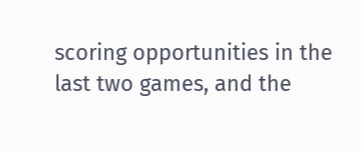scoring opportunities in the last two games, and the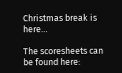Christmas break is here…

The scoresheets can be found here: